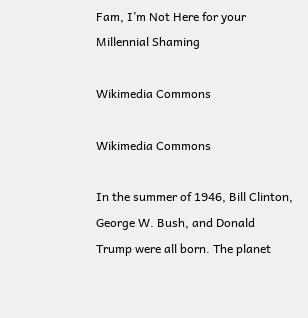Fam, I’m Not Here for your Millennial Shaming

Wikimedia Commons

Wikimedia Commons

In the summer of 1946, Bill Clinton, George W. Bush, and Donald Trump were all born. The planet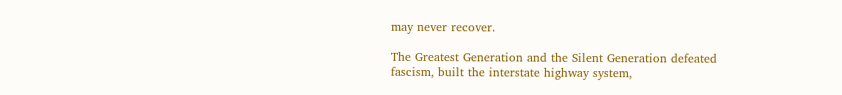may never recover.

The Greatest Generation and the Silent Generation defeated fascism, built the interstate highway system,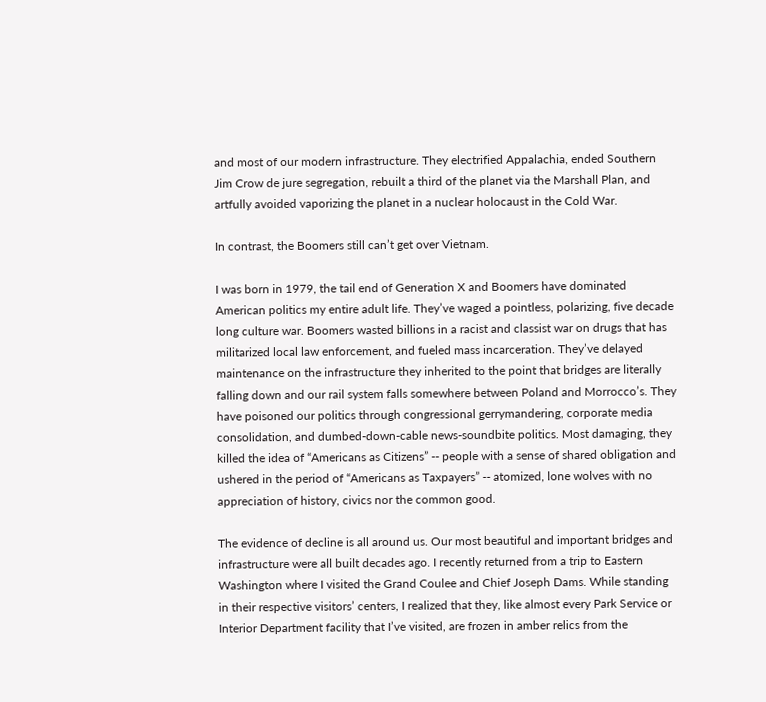and most of our modern infrastructure. They electrified Appalachia, ended Southern Jim Crow de jure segregation, rebuilt a third of the planet via the Marshall Plan, and artfully avoided vaporizing the planet in a nuclear holocaust in the Cold War.

In contrast, the Boomers still can’t get over Vietnam.

I was born in 1979, the tail end of Generation X and Boomers have dominated American politics my entire adult life. They’ve waged a pointless, polarizing, five decade long culture war. Boomers wasted billions in a racist and classist war on drugs that has militarized local law enforcement, and fueled mass incarceration. They’ve delayed maintenance on the infrastructure they inherited to the point that bridges are literally falling down and our rail system falls somewhere between Poland and Morrocco’s. They have poisoned our politics through congressional gerrymandering, corporate media consolidation, and dumbed-down-cable news-soundbite politics. Most damaging, they killed the idea of “Americans as Citizens” -- people with a sense of shared obligation and ushered in the period of “Americans as Taxpayers” -- atomized, lone wolves with no appreciation of history, civics nor the common good.

The evidence of decline is all around us. Our most beautiful and important bridges and infrastructure were all built decades ago. I recently returned from a trip to Eastern Washington where I visited the Grand Coulee and Chief Joseph Dams. While standing in their respective visitors’ centers, I realized that they, like almost every Park Service or Interior Department facility that I’ve visited, are frozen in amber relics from the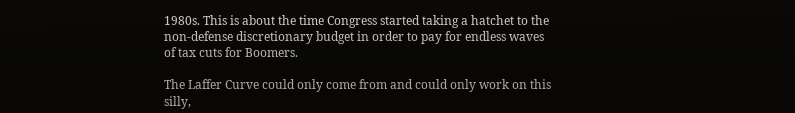1980s. This is about the time Congress started taking a hatchet to the non-defense discretionary budget in order to pay for endless waves of tax cuts for Boomers.

The Laffer Curve could only come from and could only work on this silly,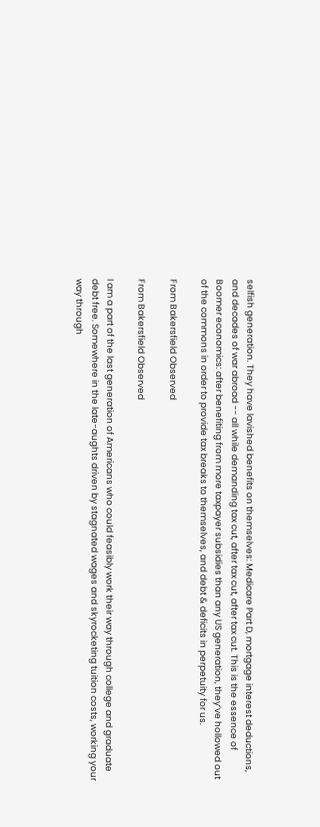selfish generation. They have lavished benefits on themselves: Medicare Part D, mortgage interest deductions, and decades of war abroad -- all while demanding tax cut, after tax cut, after tax cut. This is the essence of Boomer economics: after benefiting from more taxpayer subsidies than any US generation, they’ve hollowed out of the commons in order to provide tax breaks to themselves, and debt & deficits in perpetuity for us.

From Bakersfield Observed

From Bakersfield Observed

I am a part of the last generation of Americans who could feasibly work their way through college and graduate debt free. Somewhere in the late-aughts driven by stagnated wages and skyrocketing tuition costs, working your way through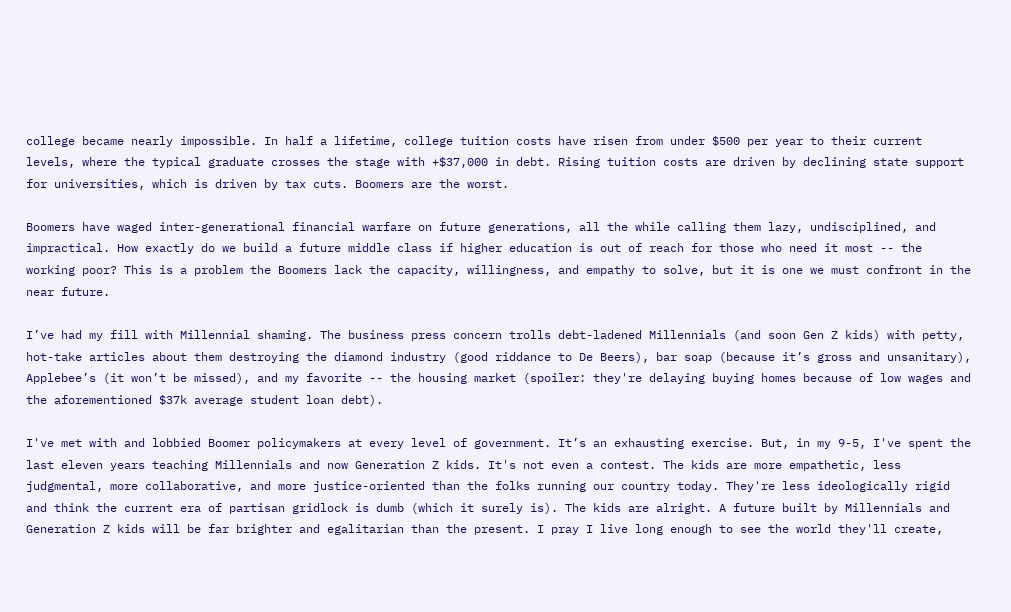college became nearly impossible. In half a lifetime, college tuition costs have risen from under $500 per year to their current levels, where the typical graduate crosses the stage with +$37,000 in debt. Rising tuition costs are driven by declining state support for universities, which is driven by tax cuts. Boomers are the worst.

Boomers have waged inter-generational financial warfare on future generations, all the while calling them lazy, undisciplined, and impractical. How exactly do we build a future middle class if higher education is out of reach for those who need it most -- the working poor? This is a problem the Boomers lack the capacity, willingness, and empathy to solve, but it is one we must confront in the near future.

I’ve had my fill with Millennial shaming. The business press concern trolls debt-ladened Millennials (and soon Gen Z kids) with petty, hot-take articles about them destroying the diamond industry (good riddance to De Beers), bar soap (because it’s gross and unsanitary), Applebee’s (it won’t be missed), and my favorite -- the housing market (spoiler: they're delaying buying homes because of low wages and the aforementioned $37k average student loan debt).

I've met with and lobbied Boomer policymakers at every level of government. It’s an exhausting exercise. But, in my 9-5, I've spent the last eleven years teaching Millennials and now Generation Z kids. It's not even a contest. The kids are more empathetic, less judgmental, more collaborative, and more justice-oriented than the folks running our country today. They're less ideologically rigid and think the current era of partisan gridlock is dumb (which it surely is). The kids are alright. A future built by Millennials and Generation Z kids will be far brighter and egalitarian than the present. I pray I live long enough to see the world they'll create,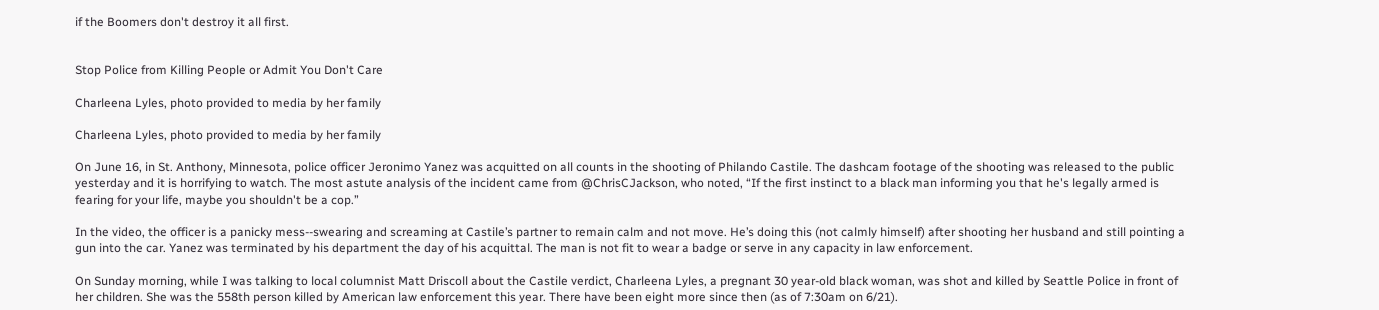if the Boomers don't destroy it all first.


Stop Police from Killing People or Admit You Don't Care

Charleena Lyles, photo provided to media by her family

Charleena Lyles, photo provided to media by her family

On June 16, in St. Anthony, Minnesota, police officer Jeronimo Yanez was acquitted on all counts in the shooting of Philando Castile. The dashcam footage of the shooting was released to the public yesterday and it is horrifying to watch. The most astute analysis of the incident came from @ChrisCJackson, who noted, “If the first instinct to a black man informing you that he's legally armed is fearing for your life, maybe you shouldn't be a cop.”

In the video, the officer is a panicky mess--swearing and screaming at Castile’s partner to remain calm and not move. He’s doing this (not calmly himself) after shooting her husband and still pointing a gun into the car. Yanez was terminated by his department the day of his acquittal. The man is not fit to wear a badge or serve in any capacity in law enforcement.

On Sunday morning, while I was talking to local columnist Matt Driscoll about the Castile verdict, Charleena Lyles, a pregnant 30 year-old black woman, was shot and killed by Seattle Police in front of her children. She was the 558th person killed by American law enforcement this year. There have been eight more since then (as of 7:30am on 6/21).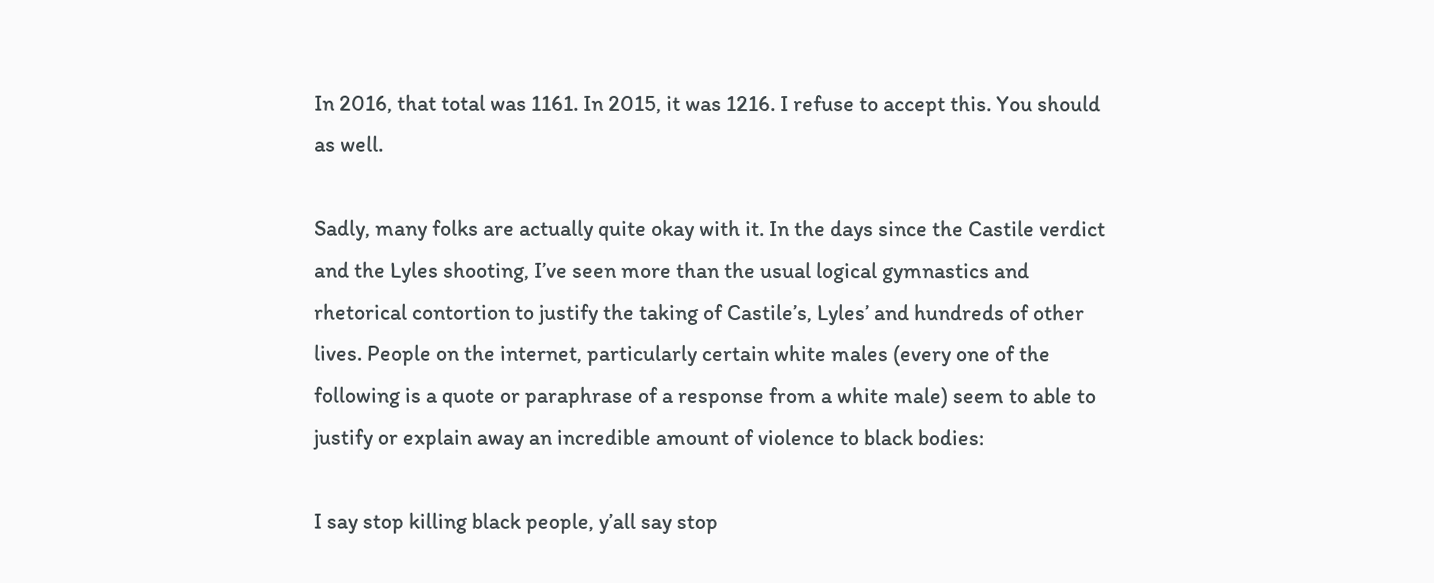In 2016, that total was 1161. In 2015, it was 1216. I refuse to accept this. You should as well.

Sadly, many folks are actually quite okay with it. In the days since the Castile verdict and the Lyles shooting, I’ve seen more than the usual logical gymnastics and rhetorical contortion to justify the taking of Castile’s, Lyles’ and hundreds of other lives. People on the internet, particularly certain white males (every one of the following is a quote or paraphrase of a response from a white male) seem to able to justify or explain away an incredible amount of violence to black bodies:

I say stop killing black people, y’all say stop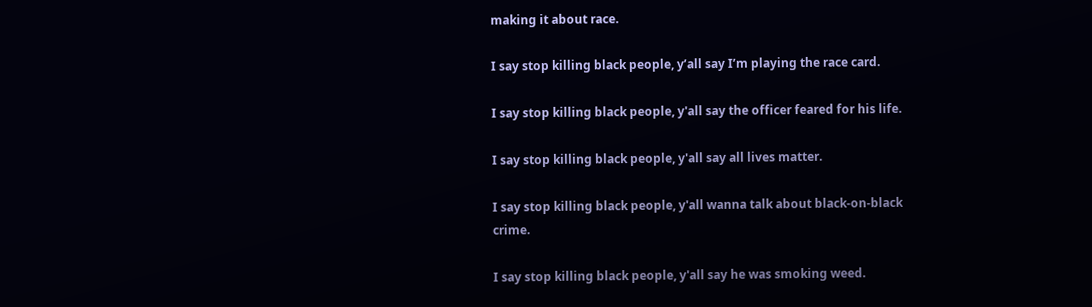making it about race.

I say stop killing black people, y’all say I’m playing the race card.

I say stop killing black people, y'all say the officer feared for his life.

I say stop killing black people, y'all say all lives matter.

I say stop killing black people, y'all wanna talk about black-on-black crime.

I say stop killing black people, y'all say he was smoking weed.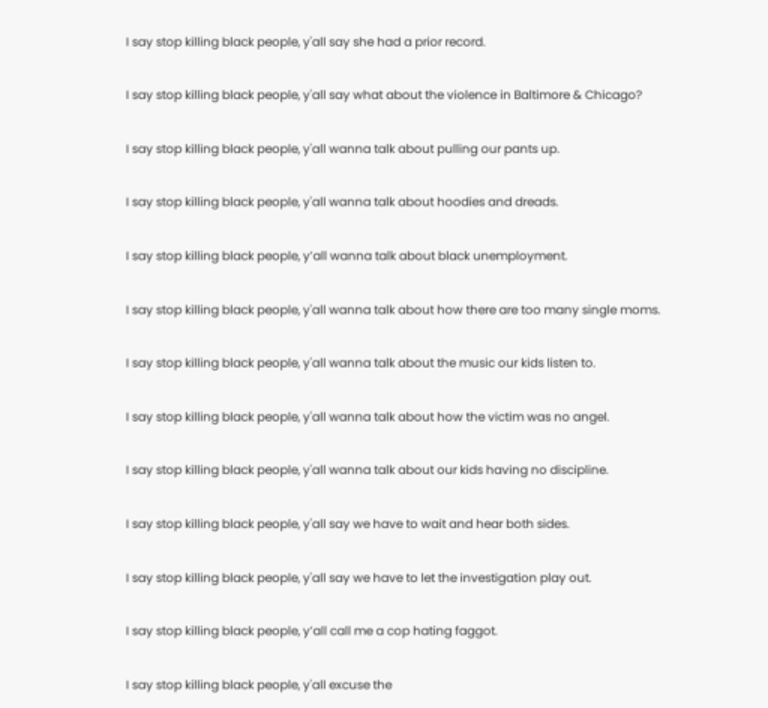I say stop killing black people, y'all say she had a prior record.

I say stop killing black people, y'all say what about the violence in Baltimore & Chicago?

I say stop killing black people, y'all wanna talk about pulling our pants up.

I say stop killing black people, y'all wanna talk about hoodies and dreads.

I say stop killing black people, y’all wanna talk about black unemployment.

I say stop killing black people, y'all wanna talk about how there are too many single moms.

I say stop killing black people, y'all wanna talk about the music our kids listen to.

I say stop killing black people, y'all wanna talk about how the victim was no angel.

I say stop killing black people, y'all wanna talk about our kids having no discipline.

I say stop killing black people, y'all say we have to wait and hear both sides.

I say stop killing black people, y'all say we have to let the investigation play out.

I say stop killing black people, y’all call me a cop hating faggot.

I say stop killing black people, y'all excuse the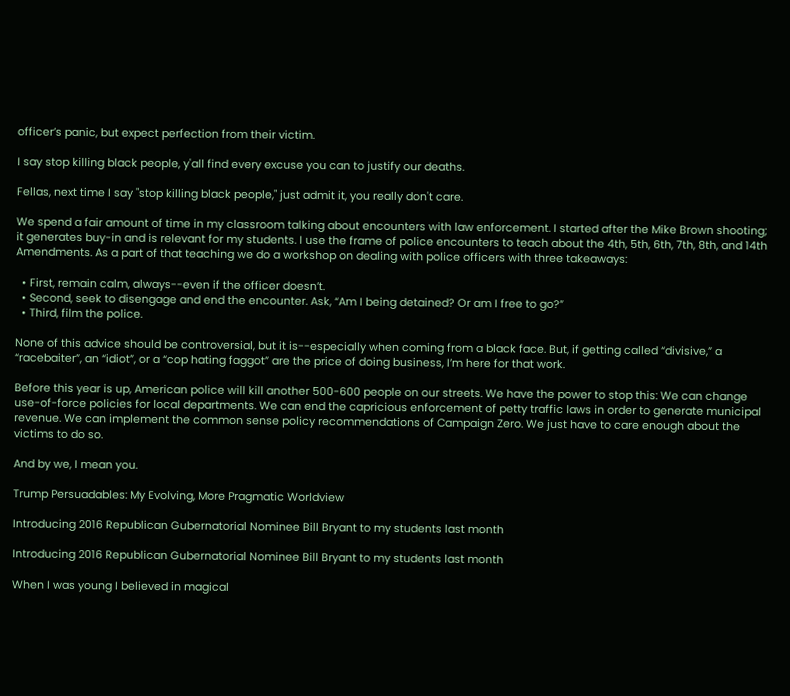officer’s panic, but expect perfection from their victim.

I say stop killing black people, y'all find every excuse you can to justify our deaths.

Fellas, next time I say "stop killing black people," just admit it, you really don't care.

We spend a fair amount of time in my classroom talking about encounters with law enforcement. I started after the Mike Brown shooting; it generates buy-in and is relevant for my students. I use the frame of police encounters to teach about the 4th, 5th, 6th, 7th, 8th, and 14th Amendments. As a part of that teaching we do a workshop on dealing with police officers with three takeaways:

  • First, remain calm, always--even if the officer doesn’t.
  • Second, seek to disengage and end the encounter. Ask, “Am I being detained? Or am I free to go?”
  • Third, film the police.

None of this advice should be controversial, but it is--especially when coming from a black face. But, if getting called “divisive,” a “racebaiter”, an “idiot”, or a “cop hating faggot” are the price of doing business, I’m here for that work.

Before this year is up, American police will kill another 500-600 people on our streets. We have the power to stop this: We can change use-of-force policies for local departments. We can end the capricious enforcement of petty traffic laws in order to generate municipal revenue. We can implement the common sense policy recommendations of Campaign Zero. We just have to care enough about the victims to do so.

And by we, I mean you.

Trump Persuadables: My Evolving, More Pragmatic Worldview

Introducing 2016 Republican Gubernatorial Nominee Bill Bryant to my students last month

Introducing 2016 Republican Gubernatorial Nominee Bill Bryant to my students last month

When I was young I believed in magical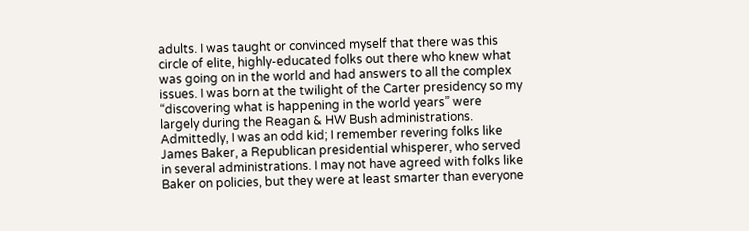adults. I was taught or convinced myself that there was this circle of elite, highly-educated folks out there who knew what was going on in the world and had answers to all the complex issues. I was born at the twilight of the Carter presidency so my “discovering what is happening in the world years” were largely during the Reagan & HW Bush administrations. Admittedly, I was an odd kid; I remember revering folks like James Baker, a Republican presidential whisperer, who served in several administrations. I may not have agreed with folks like Baker on policies, but they were at least smarter than everyone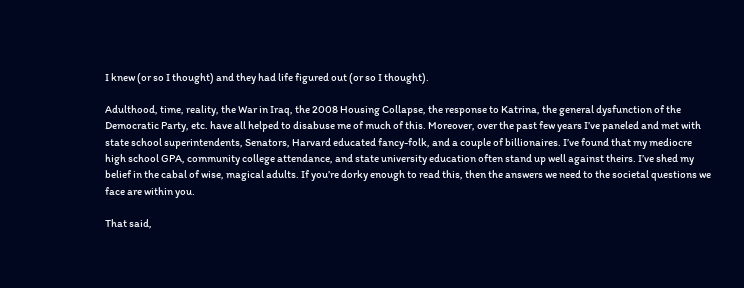I knew (or so I thought) and they had life figured out (or so I thought).

Adulthood, time, reality, the War in Iraq, the 2008 Housing Collapse, the response to Katrina, the general dysfunction of the Democratic Party, etc. have all helped to disabuse me of much of this. Moreover, over the past few years I’ve paneled and met with state school superintendents, Senators, Harvard educated fancy-folk, and a couple of billionaires. I’ve found that my mediocre high school GPA, community college attendance, and state university education often stand up well against theirs. I’ve shed my belief in the cabal of wise, magical adults. If you’re dorky enough to read this, then the answers we need to the societal questions we face are within you.

That said,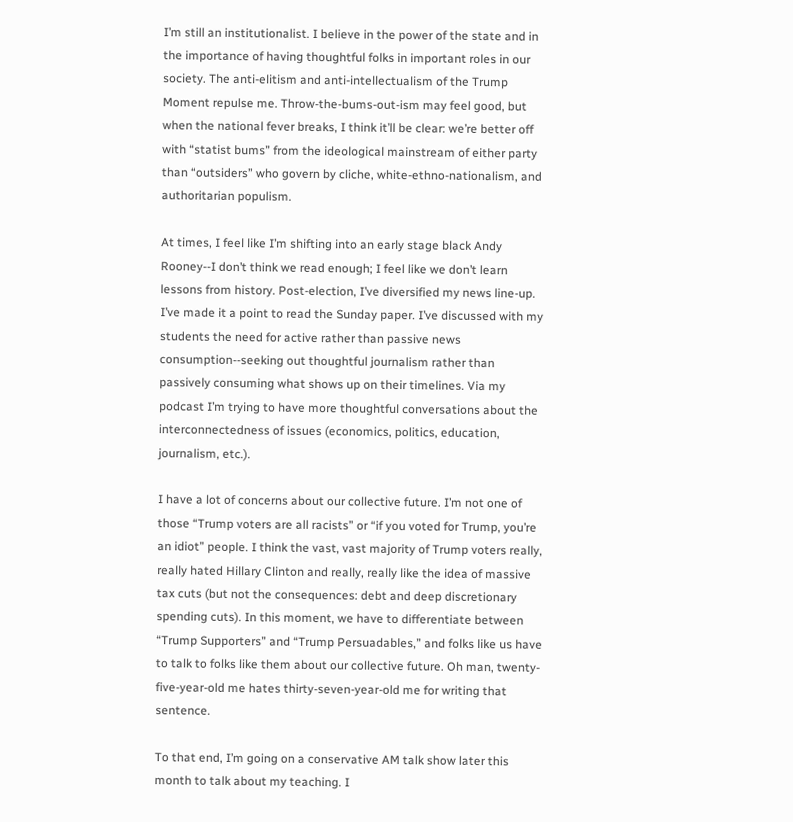I’m still an institutionalist. I believe in the power of the state and in the importance of having thoughtful folks in important roles in our society. The anti-elitism and anti-intellectualism of the Trump Moment repulse me. Throw-the-bums-out-ism may feel good, but when the national fever breaks, I think it’ll be clear: we’re better off with “statist bums” from the ideological mainstream of either party than “outsiders” who govern by cliche, white-ethno-nationalism, and authoritarian populism.

At times, I feel like I’m shifting into an early stage black Andy Rooney--I don’t think we read enough; I feel like we don’t learn lessons from history. Post-election, I’ve diversified my news line-up. I’ve made it a point to read the Sunday paper. I’ve discussed with my students the need for active rather than passive news consumption--seeking out thoughtful journalism rather than passively consuming what shows up on their timelines. Via my podcast I’m trying to have more thoughtful conversations about the interconnectedness of issues (economics, politics, education, journalism, etc.).

I have a lot of concerns about our collective future. I’m not one of those “Trump voters are all racists” or “if you voted for Trump, you’re an idiot” people. I think the vast, vast majority of Trump voters really, really hated Hillary Clinton and really, really like the idea of massive tax cuts (but not the consequences: debt and deep discretionary spending cuts). In this moment, we have to differentiate between “Trump Supporters” and “Trump Persuadables,” and folks like us have to talk to folks like them about our collective future. Oh man, twenty-five-year-old me hates thirty-seven-year-old me for writing that sentence.

To that end, I’m going on a conservative AM talk show later this month to talk about my teaching. I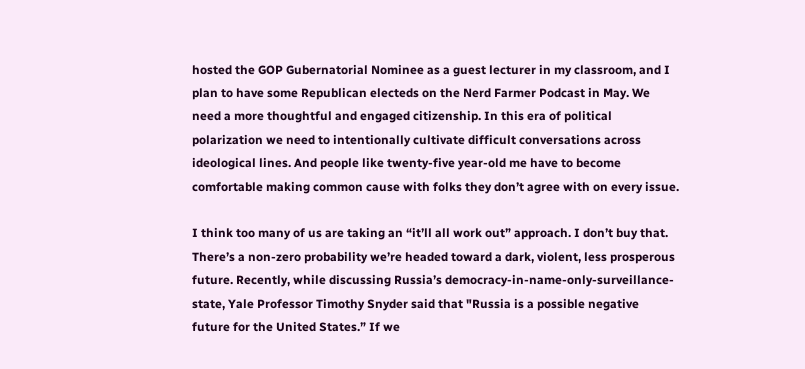hosted the GOP Gubernatorial Nominee as a guest lecturer in my classroom, and I plan to have some Republican electeds on the Nerd Farmer Podcast in May. We need a more thoughtful and engaged citizenship. In this era of political polarization we need to intentionally cultivate difficult conversations across ideological lines. And people like twenty-five year-old me have to become comfortable making common cause with folks they don’t agree with on every issue.

I think too many of us are taking an “it’ll all work out” approach. I don’t buy that. There’s a non-zero probability we’re headed toward a dark, violent, less prosperous future. Recently, while discussing Russia’s democracy-in-name-only-surveillance-state, Yale Professor Timothy Snyder said that "Russia is a possible negative future for the United States.” If we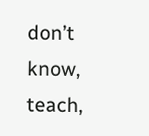don’t know, teach,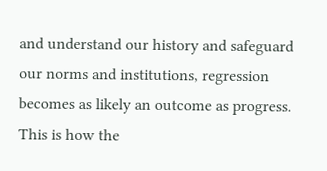and understand our history and safeguard our norms and institutions, regression becomes as likely an outcome as progress. This is how the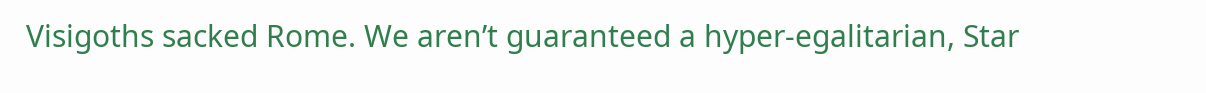Visigoths sacked Rome. We aren’t guaranteed a hyper-egalitarian, Star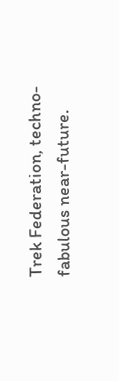Trek Federation, techno-fabulous near-future.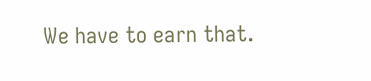We have to earn that.